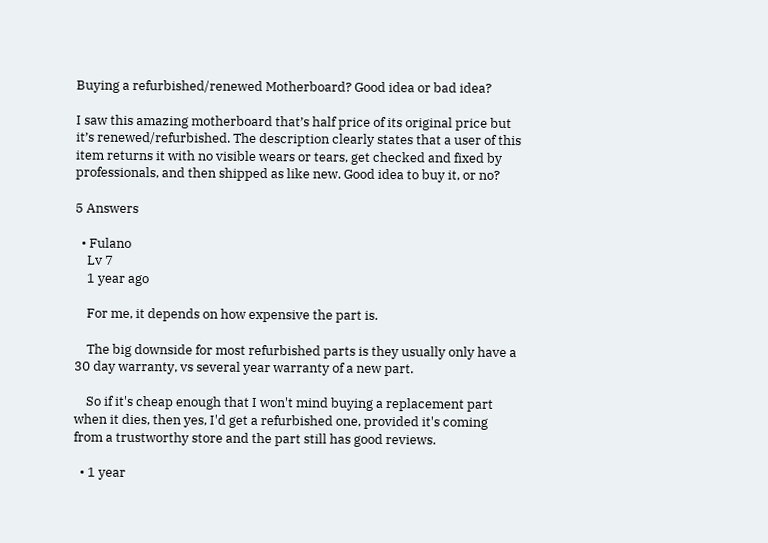Buying a refurbished/renewed Motherboard? Good idea or bad idea?

I saw this amazing motherboard that’s half price of its original price but it’s renewed/refurbished. The description clearly states that a user of this item returns it with no visible wears or tears, get checked and fixed by professionals, and then shipped as like new. Good idea to buy it, or no?

5 Answers

  • Fulano
    Lv 7
    1 year ago

    For me, it depends on how expensive the part is.

    The big downside for most refurbished parts is they usually only have a 30 day warranty, vs several year warranty of a new part.

    So if it's cheap enough that I won't mind buying a replacement part when it dies, then yes, I'd get a refurbished one, provided it's coming from a trustworthy store and the part still has good reviews.

  • 1 year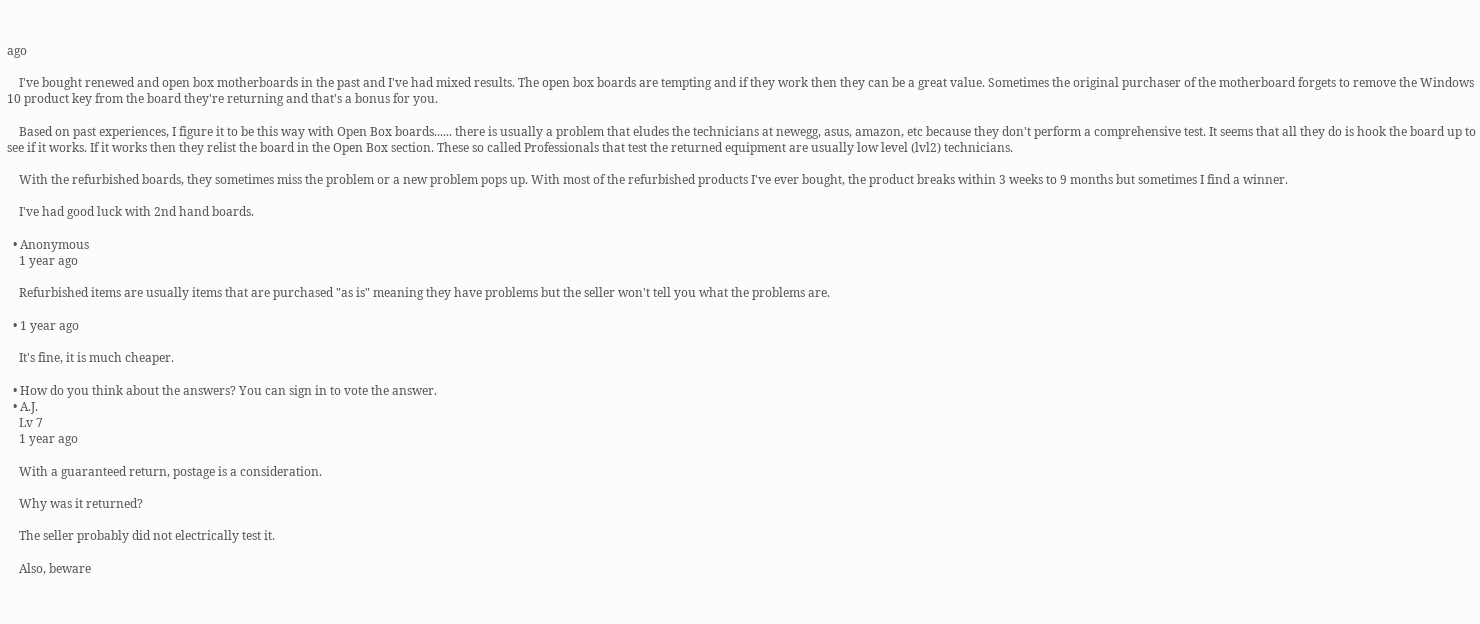ago

    I've bought renewed and open box motherboards in the past and I've had mixed results. The open box boards are tempting and if they work then they can be a great value. Sometimes the original purchaser of the motherboard forgets to remove the Windows 10 product key from the board they're returning and that's a bonus for you.

    Based on past experiences, I figure it to be this way with Open Box boards...... there is usually a problem that eludes the technicians at newegg, asus, amazon, etc because they don't perform a comprehensive test. It seems that all they do is hook the board up to see if it works. If it works then they relist the board in the Open Box section. These so called Professionals that test the returned equipment are usually low level (lvl2) technicians.

    With the refurbished boards, they sometimes miss the problem or a new problem pops up. With most of the refurbished products I've ever bought, the product breaks within 3 weeks to 9 months but sometimes I find a winner.

    I've had good luck with 2nd hand boards.

  • Anonymous
    1 year ago

    Refurbished items are usually items that are purchased "as is" meaning they have problems but the seller won't tell you what the problems are.

  • 1 year ago

    It's fine, it is much cheaper.

  • How do you think about the answers? You can sign in to vote the answer.
  • A.J.
    Lv 7
    1 year ago

    With a guaranteed return, postage is a consideration.

    Why was it returned?

    The seller probably did not electrically test it.

    Also, beware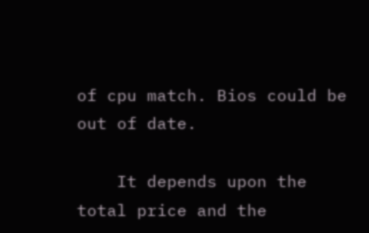of cpu match. Bios could be out of date.

    It depends upon the total price and the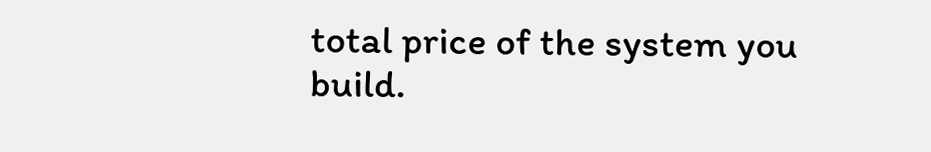total price of the system you build.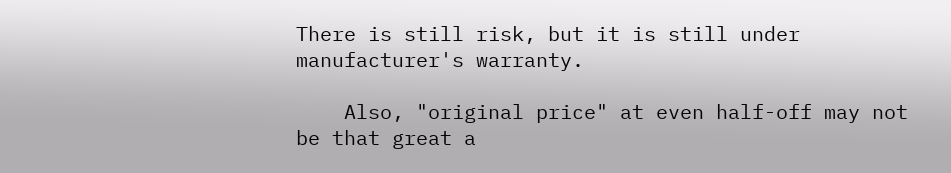There is still risk, but it is still under manufacturer's warranty.

    Also, "original price" at even half-off may not be that great a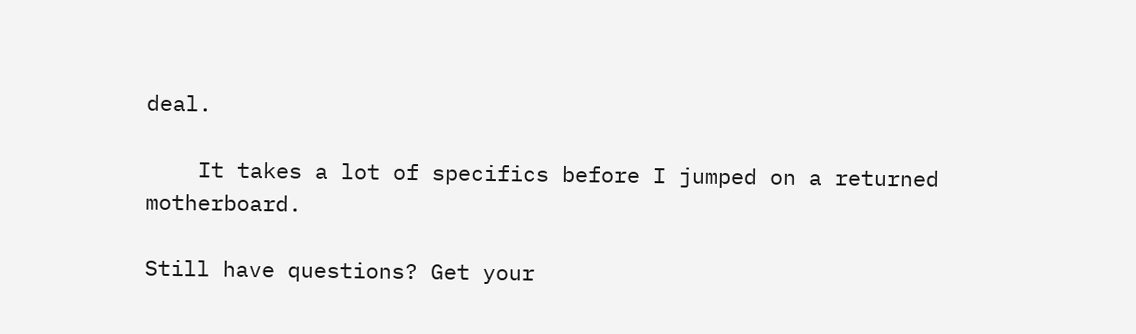deal.

    It takes a lot of specifics before I jumped on a returned motherboard.

Still have questions? Get your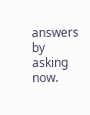answers by asking now.